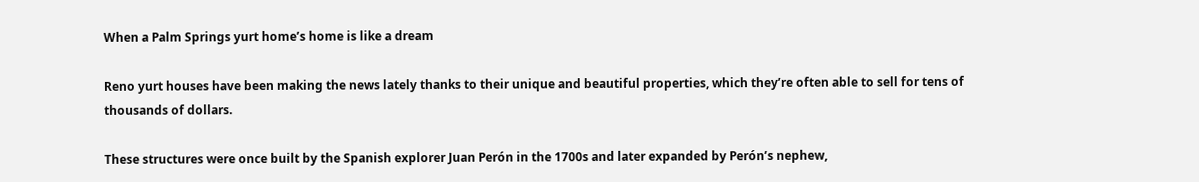When a Palm Springs yurt home’s home is like a dream

Reno yurt houses have been making the news lately thanks to their unique and beautiful properties, which they’re often able to sell for tens of thousands of dollars.

These structures were once built by the Spanish explorer Juan Perón in the 1700s and later expanded by Perón’s nephew,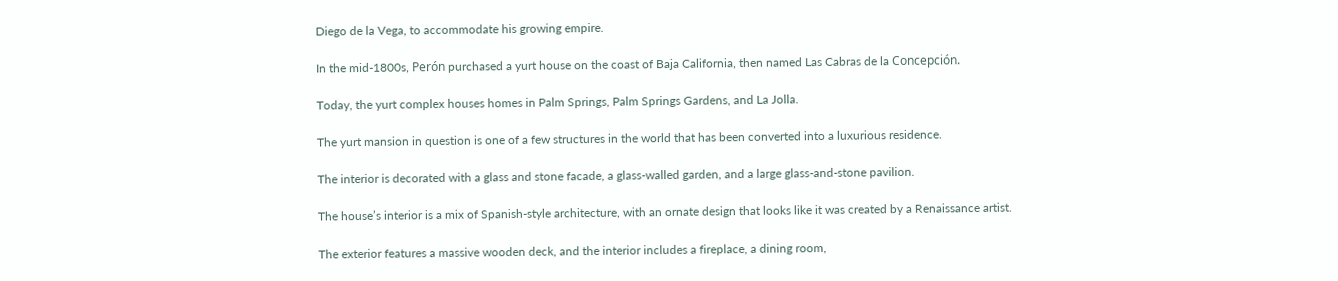Diego de la Vega, to accommodate his growing empire.

In the mid-1800s, Perón purchased a yurt house on the coast of Baja California, then named Las Cabras de la Concepción.

Today, the yurt complex houses homes in Palm Springs, Palm Springs Gardens, and La Jolla.

The yurt mansion in question is one of a few structures in the world that has been converted into a luxurious residence.

The interior is decorated with a glass and stone facade, a glass-walled garden, and a large glass-and-stone pavilion.

The house’s interior is a mix of Spanish-style architecture, with an ornate design that looks like it was created by a Renaissance artist.

The exterior features a massive wooden deck, and the interior includes a fireplace, a dining room,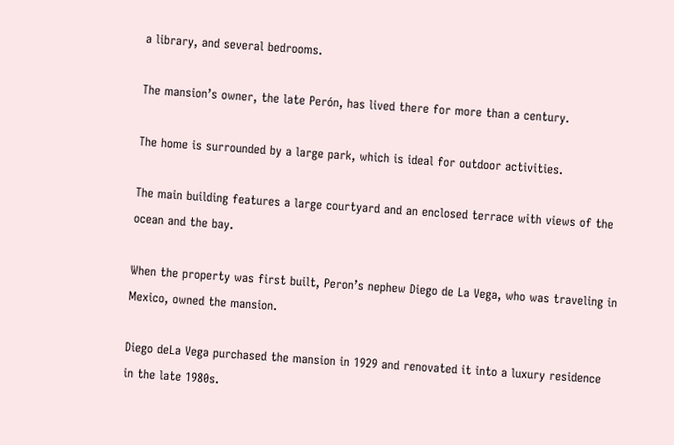a library, and several bedrooms.

The mansion’s owner, the late Perón, has lived there for more than a century.

The home is surrounded by a large park, which is ideal for outdoor activities.

The main building features a large courtyard and an enclosed terrace with views of the ocean and the bay.

When the property was first built, Peron’s nephew Diego de La Vega, who was traveling in Mexico, owned the mansion.

Diego deLa Vega purchased the mansion in 1929 and renovated it into a luxury residence in the late 1980s.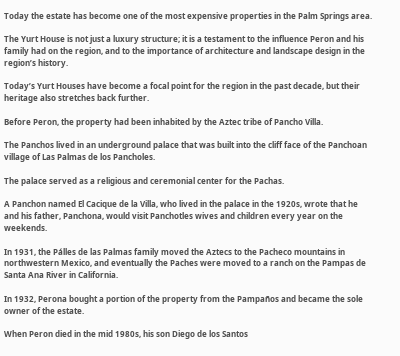Today the estate has become one of the most expensive properties in the Palm Springs area.

The Yurt House is not just a luxury structure; it is a testament to the influence Peron and his family had on the region, and to the importance of architecture and landscape design in the region’s history.

Today’s Yurt Houses have become a focal point for the region in the past decade, but their heritage also stretches back further.

Before Peron, the property had been inhabited by the Aztec tribe of Pancho Villa.

The Panchos lived in an underground palace that was built into the cliff face of the Panchoan village of Las Palmas de los Pancholes.

The palace served as a religious and ceremonial center for the Pachas.

A Panchon named El Cacique de la Villa, who lived in the palace in the 1920s, wrote that he and his father, Panchona, would visit Panchotles wives and children every year on the weekends.

In 1931, the Pálles de las Palmas family moved the Aztecs to the Pacheco mountains in northwestern Mexico, and eventually the Paches were moved to a ranch on the Pampas de Santa Ana River in California.

In 1932, Perona bought a portion of the property from the Pampaños and became the sole owner of the estate.

When Peron died in the mid 1980s, his son Diego de los Santos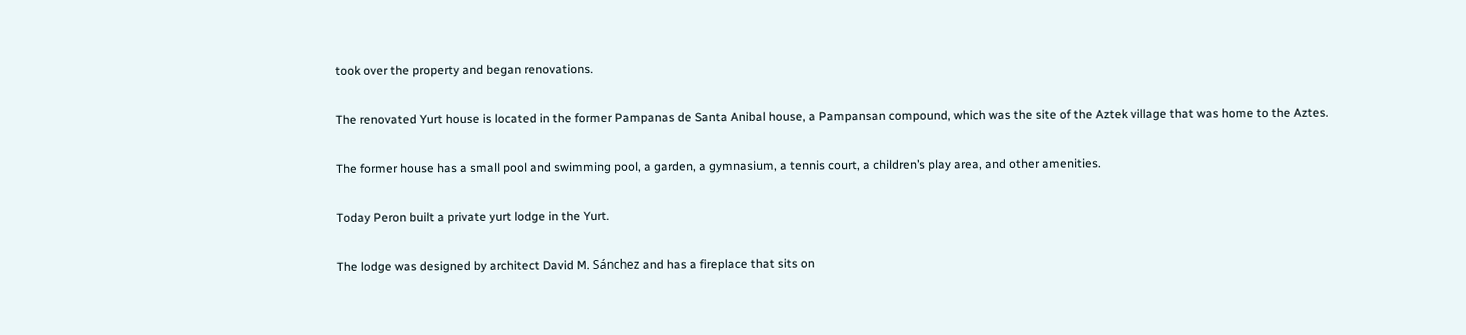took over the property and began renovations.

The renovated Yurt house is located in the former Pampanas de Santa Anibal house, a Pampansan compound, which was the site of the Aztek village that was home to the Aztes.

The former house has a small pool and swimming pool, a garden, a gymnasium, a tennis court, a children’s play area, and other amenities.

Today Peron built a private yurt lodge in the Yurt.

The lodge was designed by architect David M. Sánchez and has a fireplace that sits on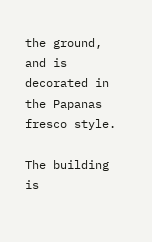the ground, and is decorated in the Papanas fresco style.

The building is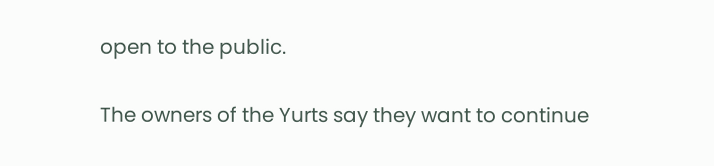open to the public.

The owners of the Yurts say they want to continue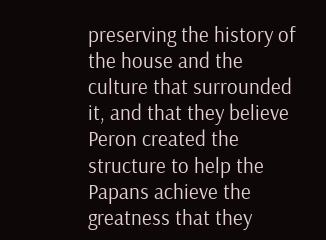preserving the history of the house and the culture that surrounded it, and that they believe Peron created the structure to help the Papans achieve the greatness that they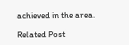achieved in the area.

Related Post